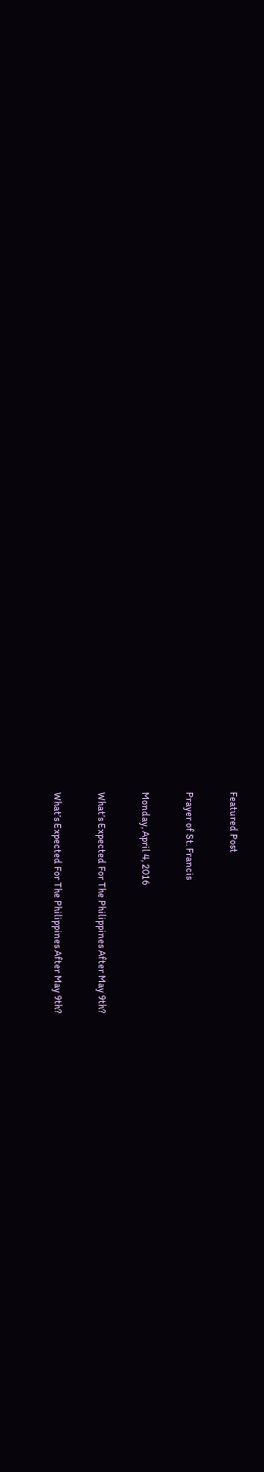Featured Post

Prayer of St. Francis

Monday, April 4, 2016

What’s Expected For The Philippines After May 9th?

What’s Expected For The Philippines After May 9th?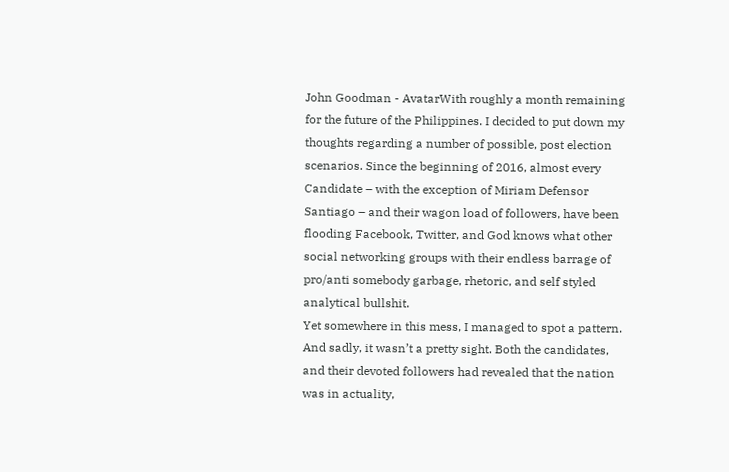John Goodman - AvatarWith roughly a month remaining for the future of the Philippines. I decided to put down my thoughts regarding a number of possible, post election scenarios. Since the beginning of 2016, almost every Candidate – with the exception of Miriam Defensor Santiago – and their wagon load of followers, have been flooding Facebook, Twitter, and God knows what other social networking groups with their endless barrage of pro/anti somebody garbage, rhetoric, and self styled analytical bullshit.
Yet somewhere in this mess, I managed to spot a pattern. And sadly, it wasn’t a pretty sight. Both the candidates, and their devoted followers had revealed that the nation was in actuality,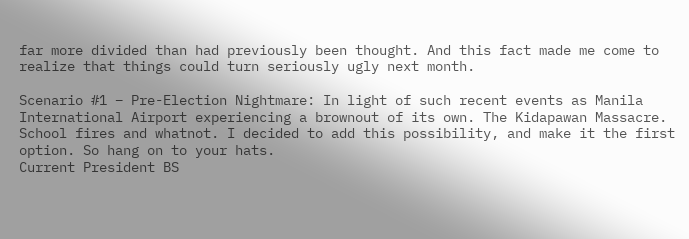far more divided than had previously been thought. And this fact made me come to realize that things could turn seriously ugly next month.

Scenario #1 – Pre-Election Nightmare: In light of such recent events as Manila International Airport experiencing a brownout of its own. The Kidapawan Massacre. School fires and whatnot. I decided to add this possibility, and make it the first option. So hang on to your hats.
Current President BS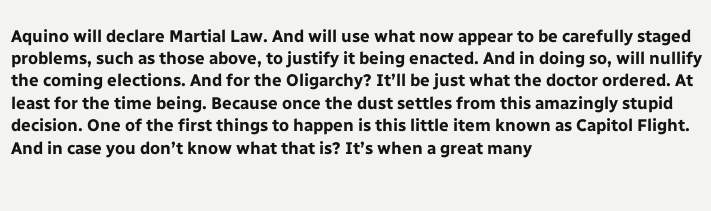Aquino will declare Martial Law. And will use what now appear to be carefully staged problems, such as those above, to justify it being enacted. And in doing so, will nullify the coming elections. And for the Oligarchy? It’ll be just what the doctor ordered. At least for the time being. Because once the dust settles from this amazingly stupid decision. One of the first things to happen is this little item known as Capitol Flight. And in case you don’t know what that is? It’s when a great many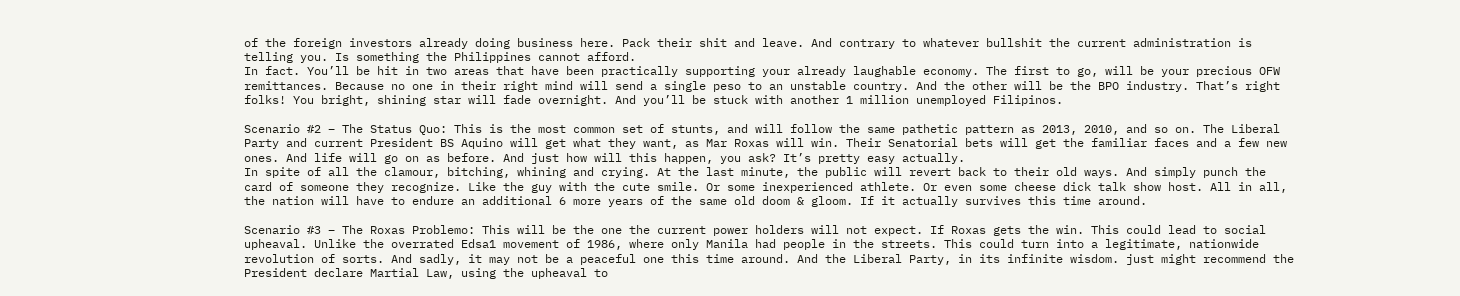of the foreign investors already doing business here. Pack their shit and leave. And contrary to whatever bullshit the current administration is telling you. Is something the Philippines cannot afford.
In fact. You’ll be hit in two areas that have been practically supporting your already laughable economy. The first to go, will be your precious OFW remittances. Because no one in their right mind will send a single peso to an unstable country. And the other will be the BPO industry. That’s right folks! You bright, shining star will fade overnight. And you’ll be stuck with another 1 million unemployed Filipinos.

Scenario #2 – The Status Quo: This is the most common set of stunts, and will follow the same pathetic pattern as 2013, 2010, and so on. The Liberal Party and current President BS Aquino will get what they want, as Mar Roxas will win. Their Senatorial bets will get the familiar faces and a few new ones. And life will go on as before. And just how will this happen, you ask? It’s pretty easy actually.
In spite of all the clamour, bitching, whining and crying. At the last minute, the public will revert back to their old ways. And simply punch the card of someone they recognize. Like the guy with the cute smile. Or some inexperienced athlete. Or even some cheese dick talk show host. All in all, the nation will have to endure an additional 6 more years of the same old doom & gloom. If it actually survives this time around.

Scenario #3 – The Roxas Problemo: This will be the one the current power holders will not expect. If Roxas gets the win. This could lead to social upheaval. Unlike the overrated Edsa1 movement of 1986, where only Manila had people in the streets. This could turn into a legitimate, nationwide revolution of sorts. And sadly, it may not be a peaceful one this time around. And the Liberal Party, in its infinite wisdom. just might recommend the President declare Martial Law, using the upheaval to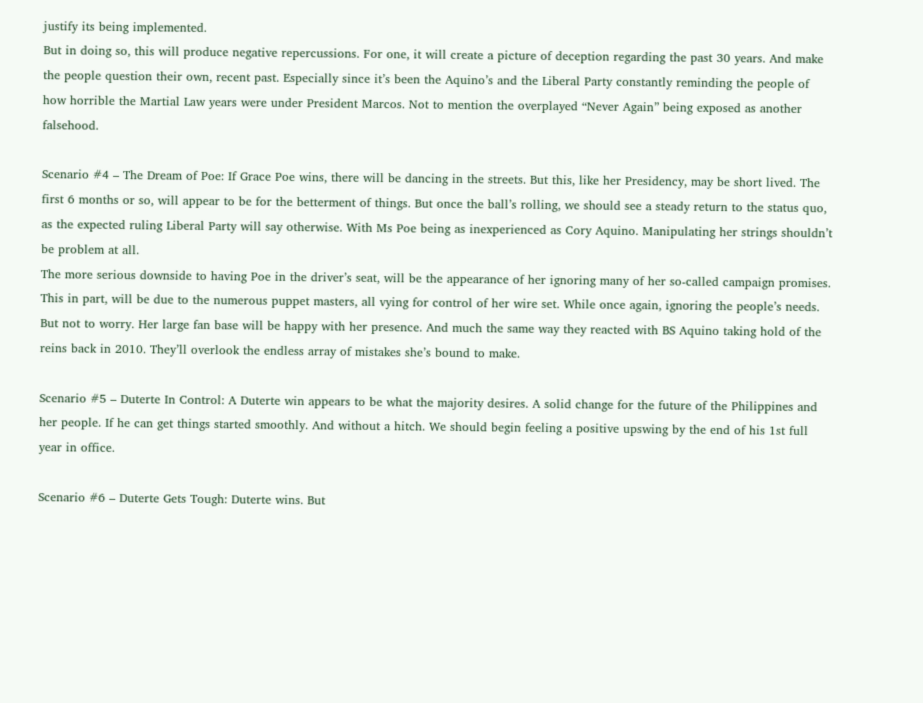justify its being implemented.
But in doing so, this will produce negative repercussions. For one, it will create a picture of deception regarding the past 30 years. And make the people question their own, recent past. Especially since it’s been the Aquino’s and the Liberal Party constantly reminding the people of how horrible the Martial Law years were under President Marcos. Not to mention the overplayed “Never Again” being exposed as another falsehood.

Scenario #4 – The Dream of Poe: If Grace Poe wins, there will be dancing in the streets. But this, like her Presidency, may be short lived. The first 6 months or so, will appear to be for the betterment of things. But once the ball’s rolling, we should see a steady return to the status quo, as the expected ruling Liberal Party will say otherwise. With Ms Poe being as inexperienced as Cory Aquino. Manipulating her strings shouldn’t be problem at all.
The more serious downside to having Poe in the driver’s seat, will be the appearance of her ignoring many of her so-called campaign promises. This in part, will be due to the numerous puppet masters, all vying for control of her wire set. While once again, ignoring the people’s needs. But not to worry. Her large fan base will be happy with her presence. And much the same way they reacted with BS Aquino taking hold of the reins back in 2010. They’ll overlook the endless array of mistakes she’s bound to make.

Scenario #5 – Duterte In Control: A Duterte win appears to be what the majority desires. A solid change for the future of the Philippines and her people. If he can get things started smoothly. And without a hitch. We should begin feeling a positive upswing by the end of his 1st full year in office.

Scenario #6 – Duterte Gets Tough: Duterte wins. But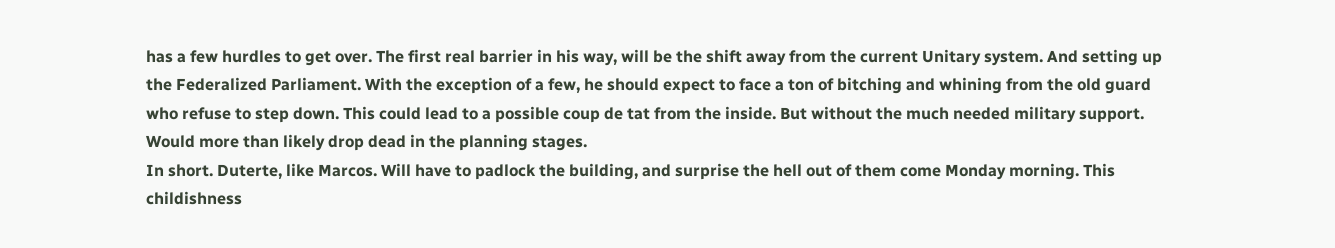has a few hurdles to get over. The first real barrier in his way, will be the shift away from the current Unitary system. And setting up the Federalized Parliament. With the exception of a few, he should expect to face a ton of bitching and whining from the old guard who refuse to step down. This could lead to a possible coup de tat from the inside. But without the much needed military support. Would more than likely drop dead in the planning stages.
In short. Duterte, like Marcos. Will have to padlock the building, and surprise the hell out of them come Monday morning. This childishness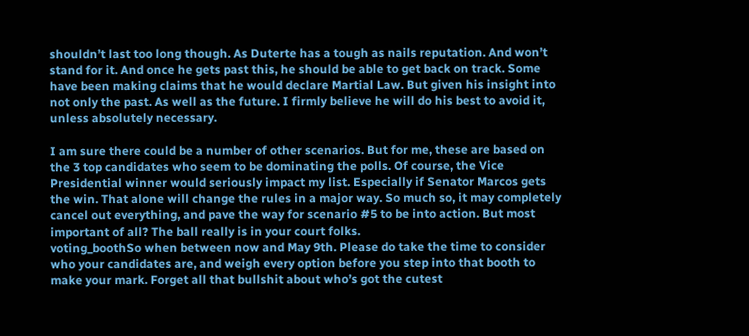shouldn’t last too long though. As Duterte has a tough as nails reputation. And won’t stand for it. And once he gets past this, he should be able to get back on track. Some have been making claims that he would declare Martial Law. But given his insight into not only the past. As well as the future. I firmly believe he will do his best to avoid it, unless absolutely necessary.

I am sure there could be a number of other scenarios. But for me, these are based on the 3 top candidates who seem to be dominating the polls. Of course, the Vice Presidential winner would seriously impact my list. Especially if Senator Marcos gets the win. That alone will change the rules in a major way. So much so, it may completely cancel out everything, and pave the way for scenario #5 to be into action. But most important of all? The ball really is in your court folks.
voting_boothSo when between now and May 9th. Please do take the time to consider who your candidates are, and weigh every option before you step into that booth to make your mark. Forget all that bullshit about who’s got the cutest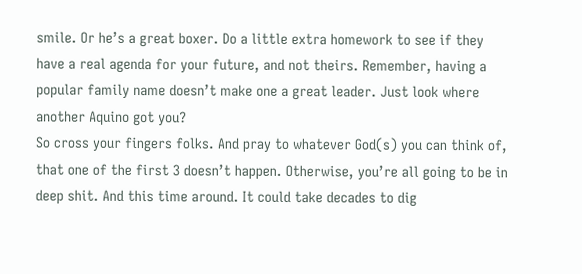smile. Or he’s a great boxer. Do a little extra homework to see if they have a real agenda for your future, and not theirs. Remember, having a popular family name doesn’t make one a great leader. Just look where another Aquino got you?
So cross your fingers folks. And pray to whatever God(s) you can think of, that one of the first 3 doesn’t happen. Otherwise, you’re all going to be in deep shit. And this time around. It could take decades to dig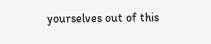yourselves out of this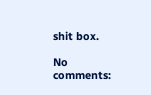shit box.

No comments: